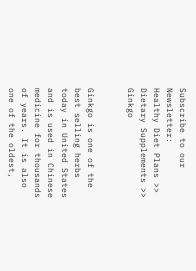Subscribe to our Newsletter:
Healthy Diet Plans >>  Dietary Supplements >>  Ginkgo


Ginkgo is one of the best selling herbs today in United States and is used in Chinese medicine for thousands of years. It is also one of the oldest,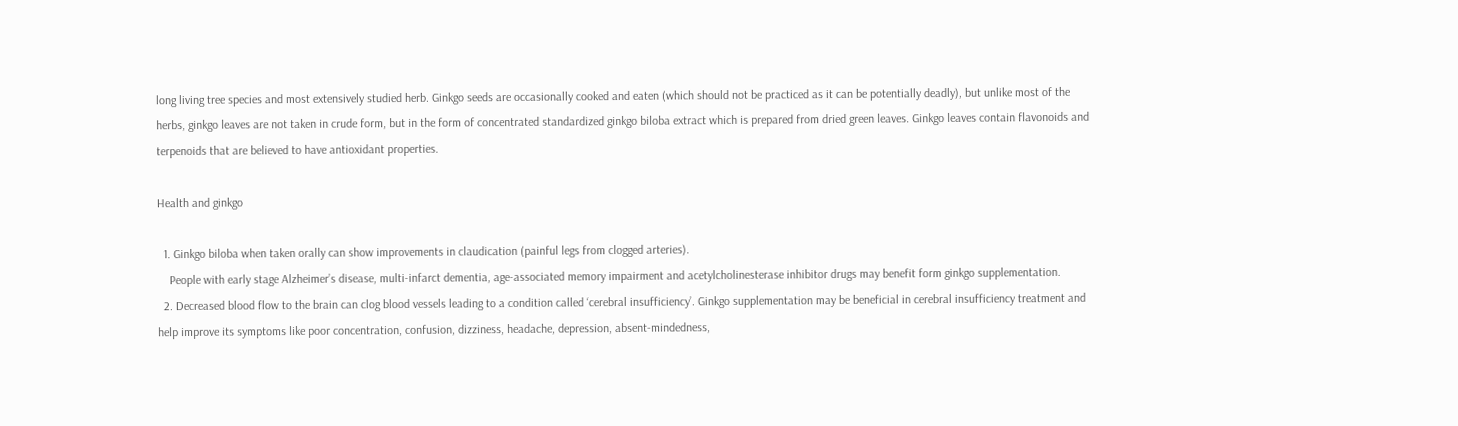long living tree species and most extensively studied herb. Ginkgo seeds are occasionally cooked and eaten (which should not be practiced as it can be potentially deadly), but unlike most of the herbs, ginkgo leaves are not taken in crude form, but in the form of concentrated standardized ginkgo biloba extract which is prepared from dried green leaves. Ginkgo leaves contain flavonoids and terpenoids that are believed to have antioxidant properties.

Health and ginkgo

  1. Ginkgo biloba when taken orally can show improvements in claudication (painful legs from clogged arteries).
    People with early stage Alzheimer’s disease, multi-infarct dementia, age-associated memory impairment and acetylcholinesterase inhibitor drugs may benefit form ginkgo supplementation.
  2. Decreased blood flow to the brain can clog blood vessels leading to a condition called ‘cerebral insufficiency’. Ginkgo supplementation may be beneficial in cerebral insufficiency treatment and help improve its symptoms like poor concentration, confusion, dizziness, headache, depression, absent-mindedness,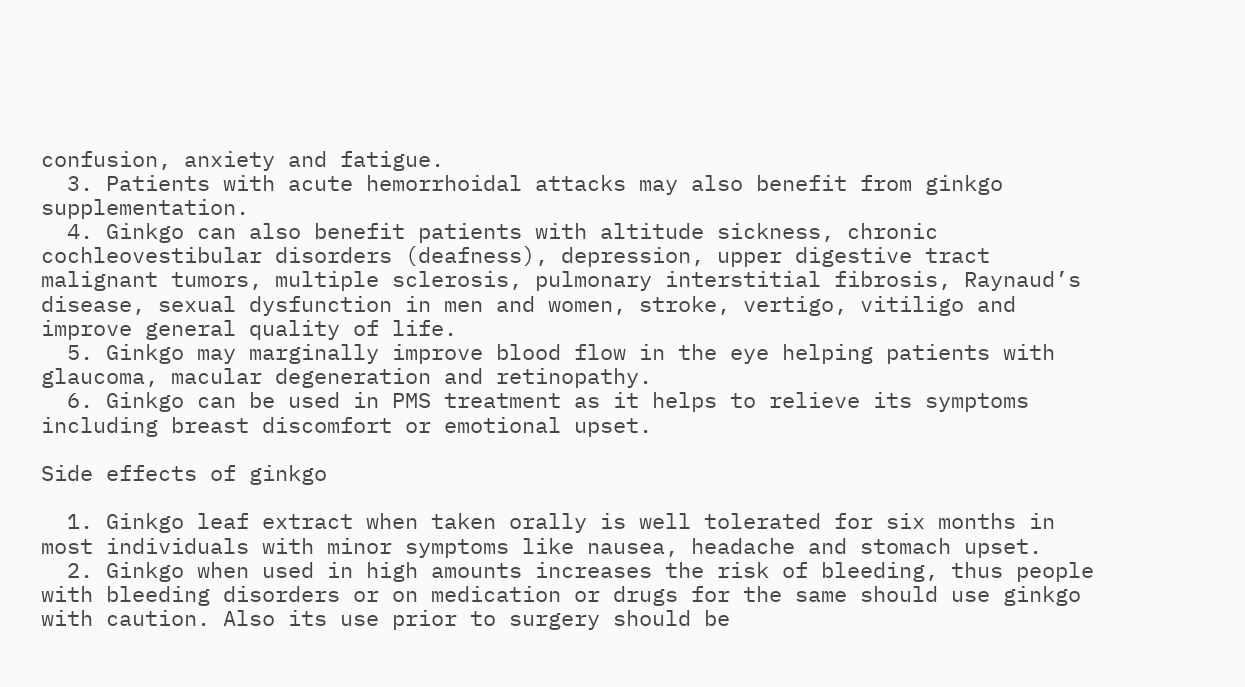confusion, anxiety and fatigue.
  3. Patients with acute hemorrhoidal attacks may also benefit from ginkgo supplementation.
  4. Ginkgo can also benefit patients with altitude sickness, chronic cochleovestibular disorders (deafness), depression, upper digestive tract malignant tumors, multiple sclerosis, pulmonary interstitial fibrosis, Raynaud’s disease, sexual dysfunction in men and women, stroke, vertigo, vitiligo and improve general quality of life.
  5. Ginkgo may marginally improve blood flow in the eye helping patients with glaucoma, macular degeneration and retinopathy.
  6. Ginkgo can be used in PMS treatment as it helps to relieve its symptoms including breast discomfort or emotional upset.

Side effects of ginkgo

  1. Ginkgo leaf extract when taken orally is well tolerated for six months in most individuals with minor symptoms like nausea, headache and stomach upset.
  2. Ginkgo when used in high amounts increases the risk of bleeding, thus people with bleeding disorders or on medication or drugs for the same should use ginkgo with caution. Also its use prior to surgery should be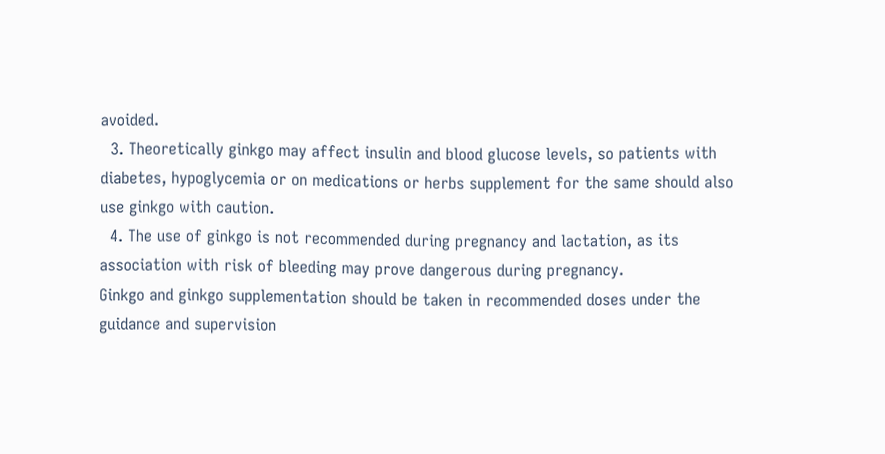avoided.
  3. Theoretically ginkgo may affect insulin and blood glucose levels, so patients with diabetes, hypoglycemia or on medications or herbs supplement for the same should also use ginkgo with caution.
  4. The use of ginkgo is not recommended during pregnancy and lactation, as its association with risk of bleeding may prove dangerous during pregnancy.
Ginkgo and ginkgo supplementation should be taken in recommended doses under the guidance and supervision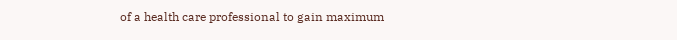of a health care professional to gain maximum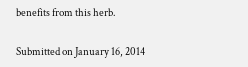benefits from this herb.

Submitted on January 16, 2014